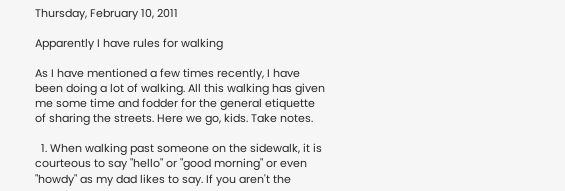Thursday, February 10, 2011

Apparently I have rules for walking

As I have mentioned a few times recently, I have been doing a lot of walking. All this walking has given me some time and fodder for the general etiquette of sharing the streets. Here we go, kids. Take notes.

  1. When walking past someone on the sidewalk, it is courteous to say "hello" or "good morning" or even "howdy" as my dad likes to say. If you aren't the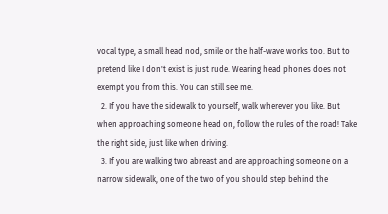vocal type, a small head nod, smile or the half-wave works too. But to pretend like I don't exist is just rude. Wearing head phones does not exempt you from this. You can still see me.
  2. If you have the sidewalk to yourself, walk wherever you like. But when approaching someone head on, follow the rules of the road! Take the right side, just like when driving.
  3. If you are walking two abreast and are approaching someone on a narrow sidewalk, one of the two of you should step behind the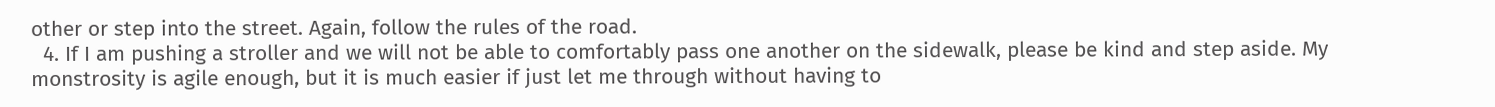other or step into the street. Again, follow the rules of the road.
  4. If I am pushing a stroller and we will not be able to comfortably pass one another on the sidewalk, please be kind and step aside. My monstrosity is agile enough, but it is much easier if just let me through without having to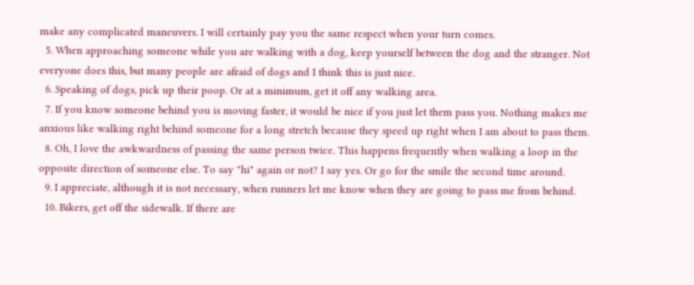make any complicated maneuvers. I will certainly pay you the same respect when your turn comes.
  5. When approaching someone while you are walking with a dog, keep yourself between the dog and the stranger. Not everyone does this, but many people are afraid of dogs and I think this is just nice.
  6. Speaking of dogs, pick up their poop. Or at a minimum, get it off any walking area.
  7. If you know someone behind you is moving faster, it would be nice if you just let them pass you. Nothing makes me anxious like walking right behind someone for a long stretch because they speed up right when I am about to pass them.
  8. Oh, I love the awkwardness of passing the same person twice. This happens frequently when walking a loop in the opposite direction of someone else. To say "hi" again or not? I say yes. Or go for the smile the second time around.
  9. I appreciate, although it is not necessary, when runners let me know when they are going to pass me from behind.
  10. Bikers, get off the sidewalk. If there are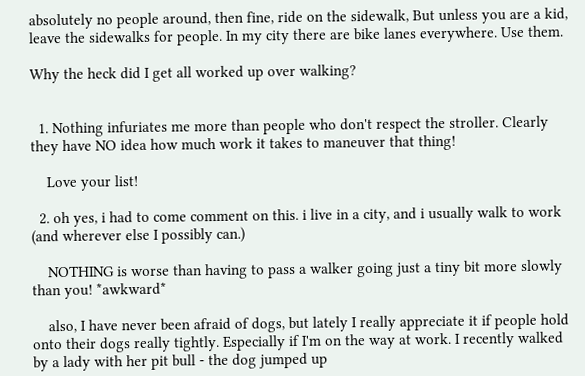absolutely no people around, then fine, ride on the sidewalk, But unless you are a kid, leave the sidewalks for people. In my city there are bike lanes everywhere. Use them.

Why the heck did I get all worked up over walking?


  1. Nothing infuriates me more than people who don't respect the stroller. Clearly they have NO idea how much work it takes to maneuver that thing!

    Love your list!

  2. oh yes, i had to come comment on this. i live in a city, and i usually walk to work (and wherever else I possibly can.)

    NOTHING is worse than having to pass a walker going just a tiny bit more slowly than you! *awkward*

    also, I have never been afraid of dogs, but lately I really appreciate it if people hold onto their dogs really tightly. Especially if I'm on the way at work. I recently walked by a lady with her pit bull - the dog jumped up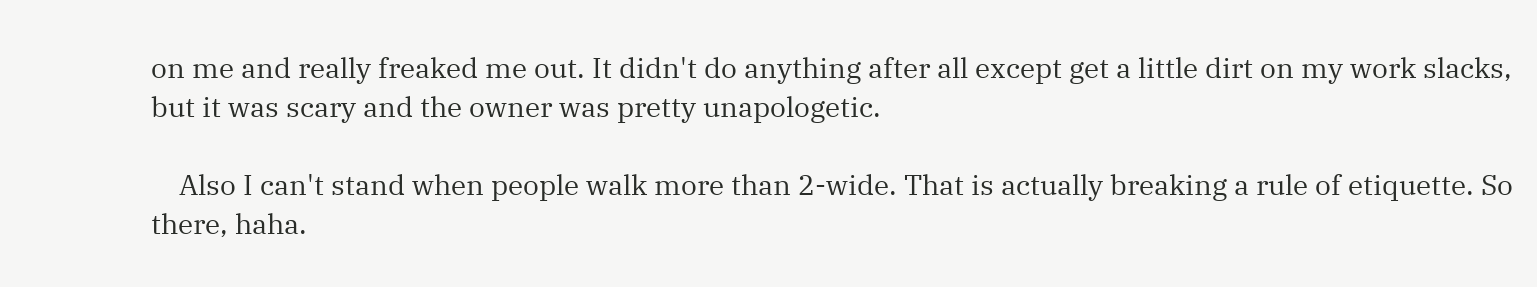on me and really freaked me out. It didn't do anything after all except get a little dirt on my work slacks, but it was scary and the owner was pretty unapologetic.

    Also I can't stand when people walk more than 2-wide. That is actually breaking a rule of etiquette. So there, haha.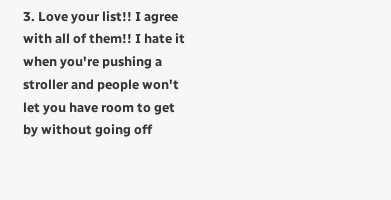3. Love your list!! I agree with all of them!! I hate it when you're pushing a stroller and people won't let you have room to get by without going off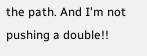the path. And I'm not pushing a double!!